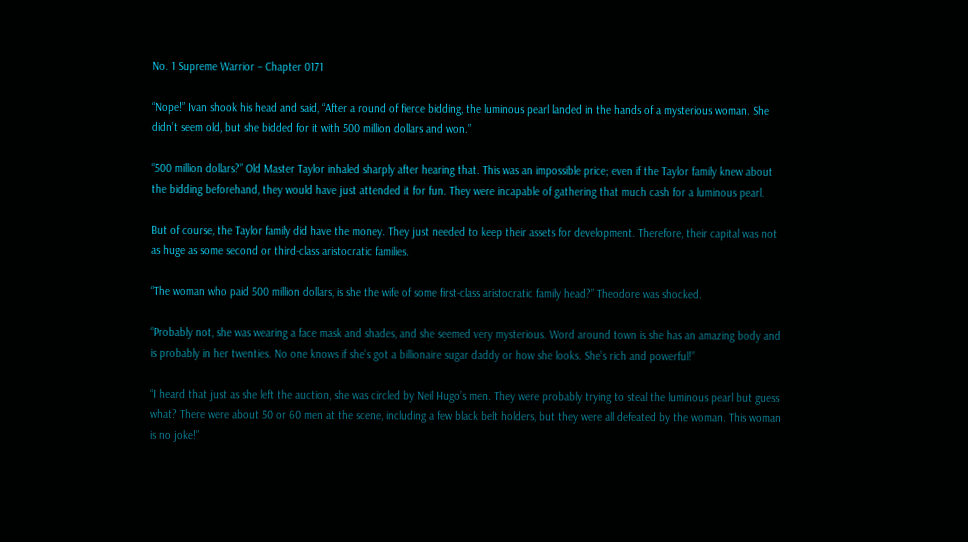No. 1 Supreme Warrior – Chapter 0171

“Nope!” Ivan shook his head and said, “After a round of fierce bidding, the luminous pearl landed in the hands of a mysterious woman. She didn’t seem old, but she bidded for it with 500 million dollars and won.”

“500 million dollars?” Old Master Taylor inhaled sharply after hearing that. This was an impossible price; even if the Taylor family knew about the bidding beforehand, they would have just attended it for fun. They were incapable of gathering that much cash for a luminous pearl.

But of course, the Taylor family did have the money. They just needed to keep their assets for development. Therefore, their capital was not as huge as some second or third-class aristocratic families.

“The woman who paid 500 million dollars, is she the wife of some first-class aristocratic family head?” Theodore was shocked.

“Probably not, she was wearing a face mask and shades, and she seemed very mysterious. Word around town is she has an amazing body and is probably in her twenties. No one knows if she’s got a billionaire sugar daddy or how she looks. She’s rich and powerful!”

“I heard that just as she left the auction, she was circled by Neil Hugo’s men. They were probably trying to steal the luminous pearl but guess what? There were about 50 or 60 men at the scene, including a few black belt holders, but they were all defeated by the woman. This woman is no joke!”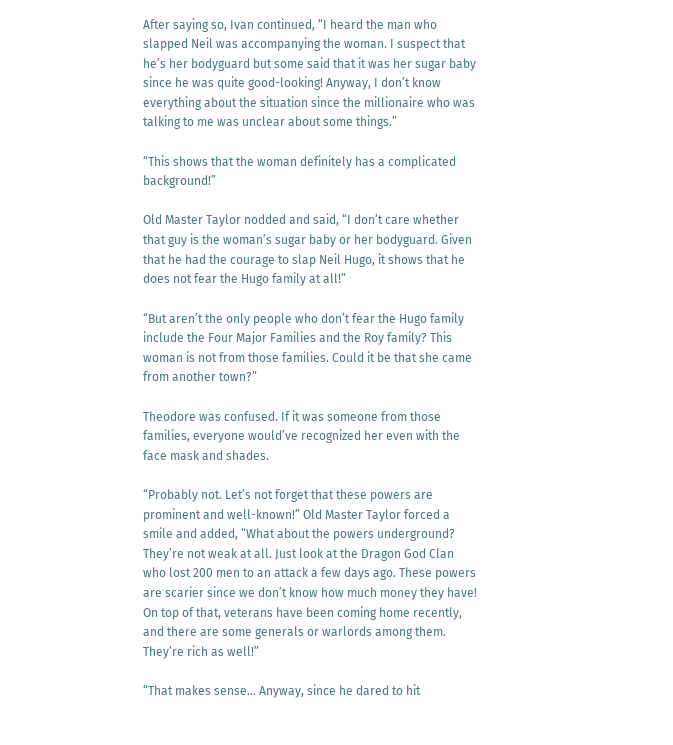After saying so, Ivan continued, “I heard the man who slapped Neil was accompanying the woman. I suspect that he’s her bodyguard but some said that it was her sugar baby since he was quite good-looking! Anyway, I don’t know everything about the situation since the millionaire who was talking to me was unclear about some things.”

“This shows that the woman definitely has a complicated background!”

Old Master Taylor nodded and said, “I don’t care whether that guy is the woman’s sugar baby or her bodyguard. Given that he had the courage to slap Neil Hugo, it shows that he does not fear the Hugo family at all!”

“But aren’t the only people who don’t fear the Hugo family include the Four Major Families and the Roy family? This woman is not from those families. Could it be that she came from another town?”

Theodore was confused. If it was someone from those families, everyone would’ve recognized her even with the face mask and shades.

“Probably not. Let’s not forget that these powers are prominent and well-known!” Old Master Taylor forced a smile and added, “What about the powers underground? They’re not weak at all. Just look at the Dragon God Clan who lost 200 men to an attack a few days ago. These powers are scarier since we don’t know how much money they have! On top of that, veterans have been coming home recently, and there are some generals or warlords among them. They’re rich as well!”

“That makes sense… Anyway, since he dared to hit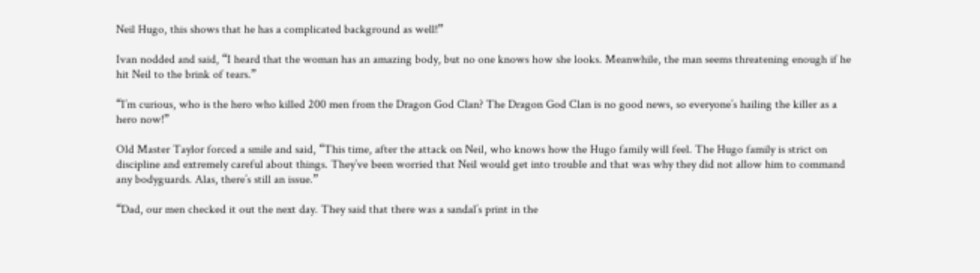Neil Hugo, this shows that he has a complicated background as well!”

Ivan nodded and said, “I heard that the woman has an amazing body, but no one knows how she looks. Meanwhile, the man seems threatening enough if he hit Neil to the brink of tears.”

“I’m curious, who is the hero who killed 200 men from the Dragon God Clan? The Dragon God Clan is no good news, so everyone’s hailing the killer as a hero now!”

Old Master Taylor forced a smile and said, “This time, after the attack on Neil, who knows how the Hugo family will feel. The Hugo family is strict on discipline and extremely careful about things. They’ve been worried that Neil would get into trouble and that was why they did not allow him to command any bodyguards. Alas, there’s still an issue.”

“Dad, our men checked it out the next day. They said that there was a sandal’s print in the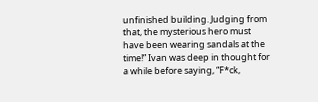unfinished building. Judging from that, the mysterious hero must have been wearing sandals at the time!” Ivan was deep in thought for a while before saying, “F*ck,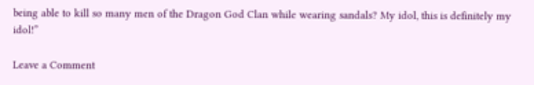being able to kill so many men of the Dragon God Clan while wearing sandals? My idol, this is definitely my idol!”

Leave a Comment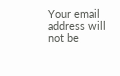Your email address will not be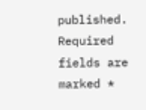published. Required fields are marked *